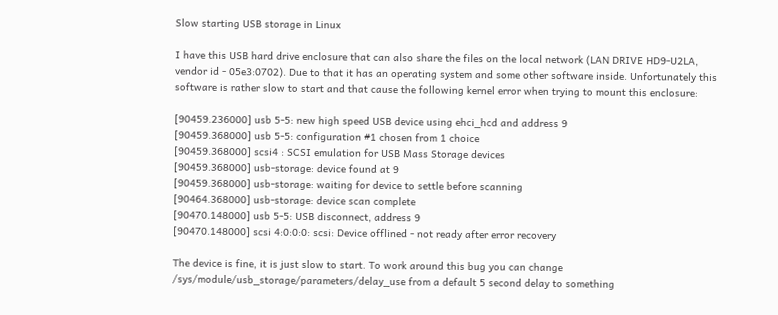Slow starting USB storage in Linux

I have this USB hard drive enclosure that can also share the files on the local network (LAN DRIVE HD9-U2LA, vendor id - 05e3:0702). Due to that it has an operating system and some other software inside. Unfortunately this software is rather slow to start and that cause the following kernel error when trying to mount this enclosure:

[90459.236000] usb 5-5: new high speed USB device using ehci_hcd and address 9
[90459.368000] usb 5-5: configuration #1 chosen from 1 choice
[90459.368000] scsi4 : SCSI emulation for USB Mass Storage devices
[90459.368000] usb-storage: device found at 9
[90459.368000] usb-storage: waiting for device to settle before scanning
[90464.368000] usb-storage: device scan complete
[90470.148000] usb 5-5: USB disconnect, address 9
[90470.148000] scsi 4:0:0:0: scsi: Device offlined - not ready after error recovery

The device is fine, it is just slow to start. To work around this bug you can change /sys/module/usb_storage/parameters/delay_use from a default 5 second delay to something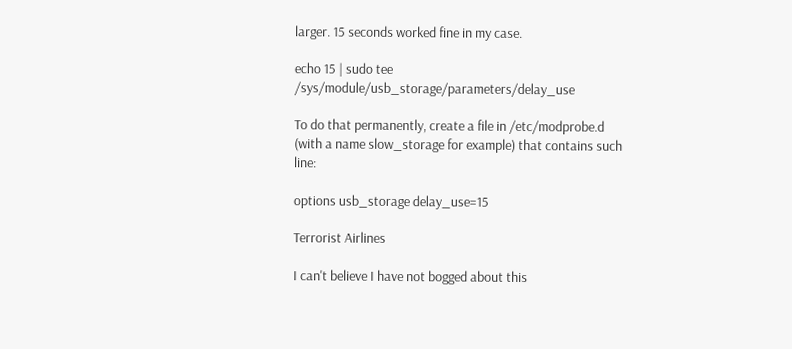larger. 15 seconds worked fine in my case.

echo 15 | sudo tee /sys/module/usb_storage/parameters/delay_use

To do that permanently, create a file in /etc/modprobe.d (with a name slow_storage for example) that contains such line:

options usb_storage delay_use=15

Terrorist Airlines

I can't believe I have not bogged about this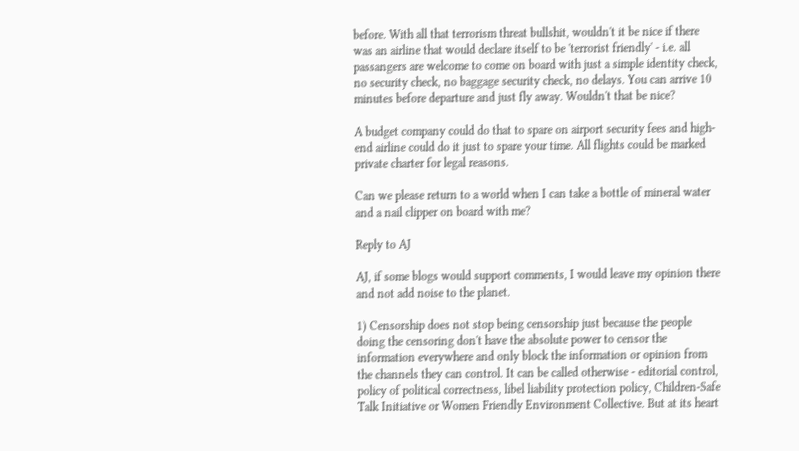before. With all that terrorism threat bullshit, wouldn't it be nice if there was an airline that would declare itself to be 'terrorist friendly' - i.e. all passangers are welcome to come on board with just a simple identity check, no security check, no baggage security check, no delays. You can arrive 10 minutes before departure and just fly away. Wouldn't that be nice?

A budget company could do that to spare on airport security fees and high-end airline could do it just to spare your time. All flights could be marked private charter for legal reasons.

Can we please return to a world when I can take a bottle of mineral water and a nail clipper on board with me?

Reply to AJ

AJ, if some blogs would support comments, I would leave my opinion there and not add noise to the planet.

1) Censorship does not stop being censorship just because the people doing the censoring don't have the absolute power to censor the information everywhere and only block the information or opinion from the channels they can control. It can be called otherwise - editorial control, policy of political correctness, libel liability protection policy, Children-Safe Talk Initiative or Women Friendly Environment Collective. But at its heart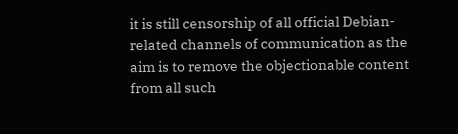it is still censorship of all official Debian-related channels of communication as the aim is to remove the objectionable content from all such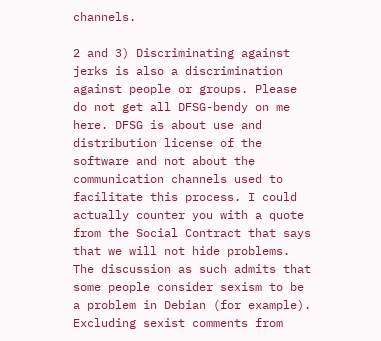channels.

2 and 3) Discriminating against jerks is also a discrimination against people or groups. Please do not get all DFSG-bendy on me here. DFSG is about use and distribution license of the software and not about the communication channels used to facilitate this process. I could actually counter you with a quote from the Social Contract that says that we will not hide problems. The discussion as such admits that some people consider sexism to be a problem in Debian (for example). Excluding sexist comments from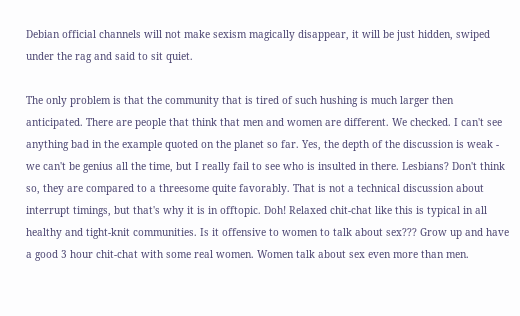Debian official channels will not make sexism magically disappear, it will be just hidden, swiped under the rag and said to sit quiet.

The only problem is that the community that is tired of such hushing is much larger then anticipated. There are people that think that men and women are different. We checked. I can't see anything bad in the example quoted on the planet so far. Yes, the depth of the discussion is weak - we can't be genius all the time, but I really fail to see who is insulted in there. Lesbians? Don't think so, they are compared to a threesome quite favorably. That is not a technical discussion about interrupt timings, but that's why it is in offtopic. Doh! Relaxed chit-chat like this is typical in all healthy and tight-knit communities. Is it offensive to women to talk about sex??? Grow up and have a good 3 hour chit-chat with some real women. Women talk about sex even more than men.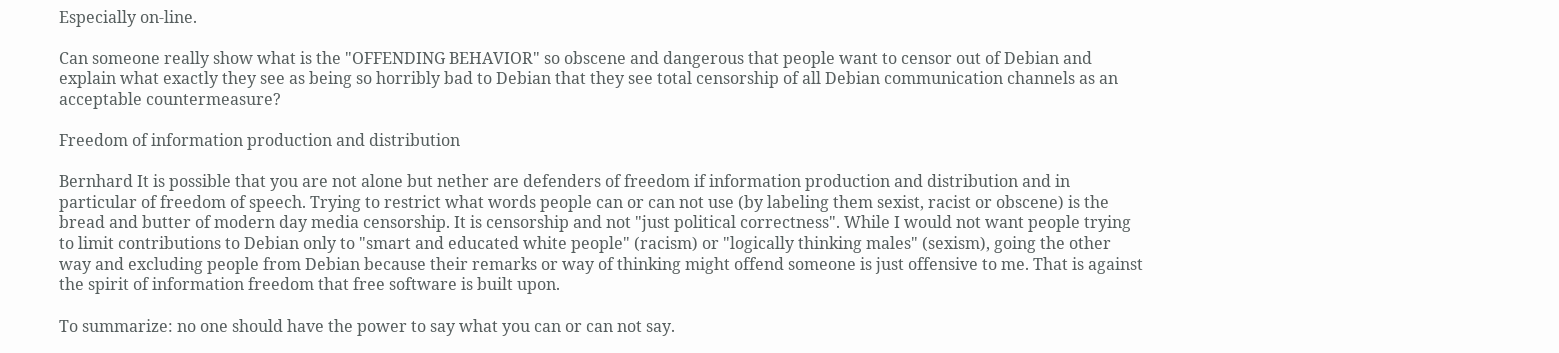Especially on-line.

Can someone really show what is the "OFFENDING BEHAVIOR" so obscene and dangerous that people want to censor out of Debian and explain what exactly they see as being so horribly bad to Debian that they see total censorship of all Debian communication channels as an acceptable countermeasure?

Freedom of information production and distribution

Bernhard It is possible that you are not alone but nether are defenders of freedom if information production and distribution and in particular of freedom of speech. Trying to restrict what words people can or can not use (by labeling them sexist, racist or obscene) is the bread and butter of modern day media censorship. It is censorship and not "just political correctness". While I would not want people trying to limit contributions to Debian only to "smart and educated white people" (racism) or "logically thinking males" (sexism), going the other way and excluding people from Debian because their remarks or way of thinking might offend someone is just offensive to me. That is against the spirit of information freedom that free software is built upon.

To summarize: no one should have the power to say what you can or can not say.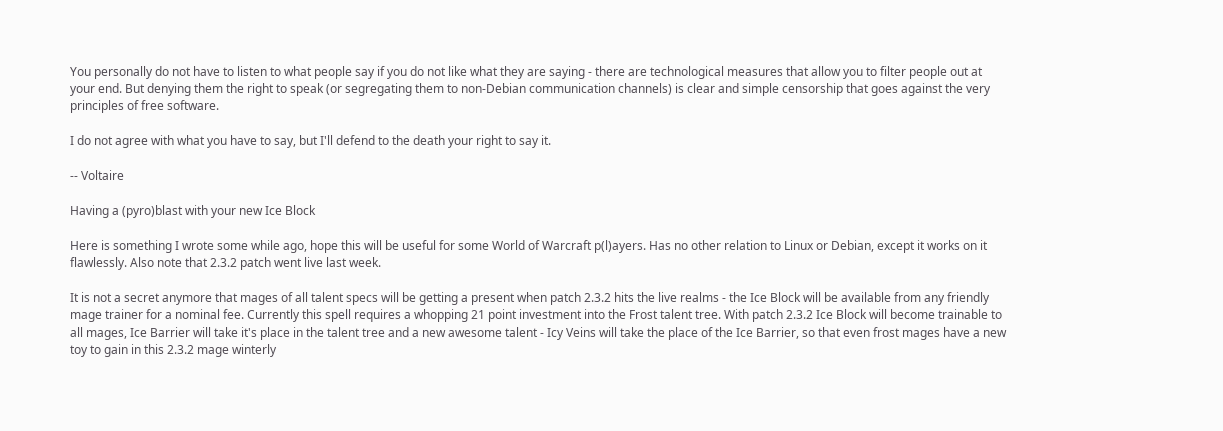You personally do not have to listen to what people say if you do not like what they are saying - there are technological measures that allow you to filter people out at your end. But denying them the right to speak (or segregating them to non-Debian communication channels) is clear and simple censorship that goes against the very principles of free software.

I do not agree with what you have to say, but I'll defend to the death your right to say it.

-- Voltaire

Having a (pyro)blast with your new Ice Block

Here is something I wrote some while ago, hope this will be useful for some World of Warcraft p(l)ayers. Has no other relation to Linux or Debian, except it works on it flawlessly. Also note that 2.3.2 patch went live last week.

It is not a secret anymore that mages of all talent specs will be getting a present when patch 2.3.2 hits the live realms - the Ice Block will be available from any friendly mage trainer for a nominal fee. Currently this spell requires a whopping 21 point investment into the Frost talent tree. With patch 2.3.2 Ice Block will become trainable to all mages, Ice Barrier will take it's place in the talent tree and a new awesome talent - Icy Veins will take the place of the Ice Barrier, so that even frost mages have a new toy to gain in this 2.3.2 mage winterly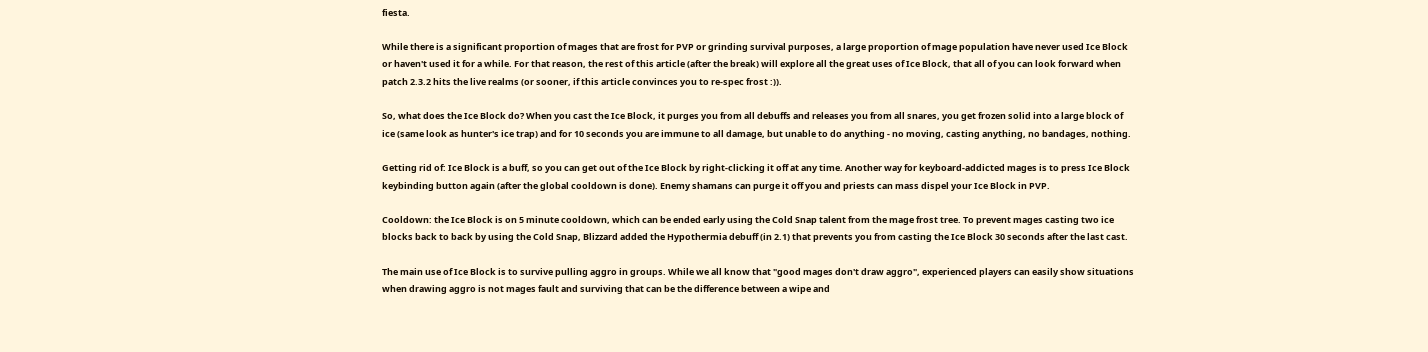fiesta.

While there is a significant proportion of mages that are frost for PVP or grinding survival purposes, a large proportion of mage population have never used Ice Block or haven't used it for a while. For that reason, the rest of this article (after the break) will explore all the great uses of Ice Block, that all of you can look forward when patch 2.3.2 hits the live realms (or sooner, if this article convinces you to re-spec frost :)).

So, what does the Ice Block do? When you cast the Ice Block, it purges you from all debuffs and releases you from all snares, you get frozen solid into a large block of ice (same look as hunter's ice trap) and for 10 seconds you are immune to all damage, but unable to do anything - no moving, casting anything, no bandages, nothing.

Getting rid of: Ice Block is a buff, so you can get out of the Ice Block by right-clicking it off at any time. Another way for keyboard-addicted mages is to press Ice Block keybinding button again (after the global cooldown is done). Enemy shamans can purge it off you and priests can mass dispel your Ice Block in PVP.

Cooldown: the Ice Block is on 5 minute cooldown, which can be ended early using the Cold Snap talent from the mage frost tree. To prevent mages casting two ice blocks back to back by using the Cold Snap, Blizzard added the Hypothermia debuff (in 2.1) that prevents you from casting the Ice Block 30 seconds after the last cast.

The main use of Ice Block is to survive pulling aggro in groups. While we all know that "good mages don't draw aggro", experienced players can easily show situations when drawing aggro is not mages fault and surviving that can be the difference between a wipe and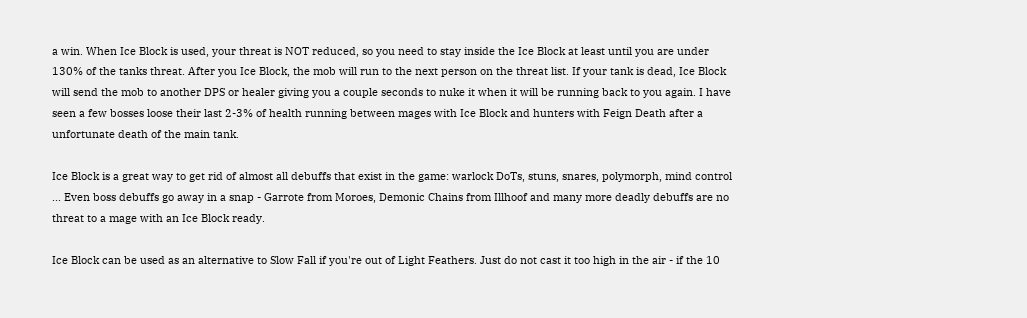a win. When Ice Block is used, your threat is NOT reduced, so you need to stay inside the Ice Block at least until you are under 130% of the tanks threat. After you Ice Block, the mob will run to the next person on the threat list. If your tank is dead, Ice Block will send the mob to another DPS or healer giving you a couple seconds to nuke it when it will be running back to you again. I have seen a few bosses loose their last 2-3% of health running between mages with Ice Block and hunters with Feign Death after a unfortunate death of the main tank.

Ice Block is a great way to get rid of almost all debuffs that exist in the game: warlock DoTs, stuns, snares, polymorph, mind control ... Even boss debuffs go away in a snap - Garrote from Moroes, Demonic Chains from Illhoof and many more deadly debuffs are no threat to a mage with an Ice Block ready.

Ice Block can be used as an alternative to Slow Fall if you're out of Light Feathers. Just do not cast it too high in the air - if the 10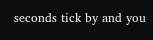seconds tick by and you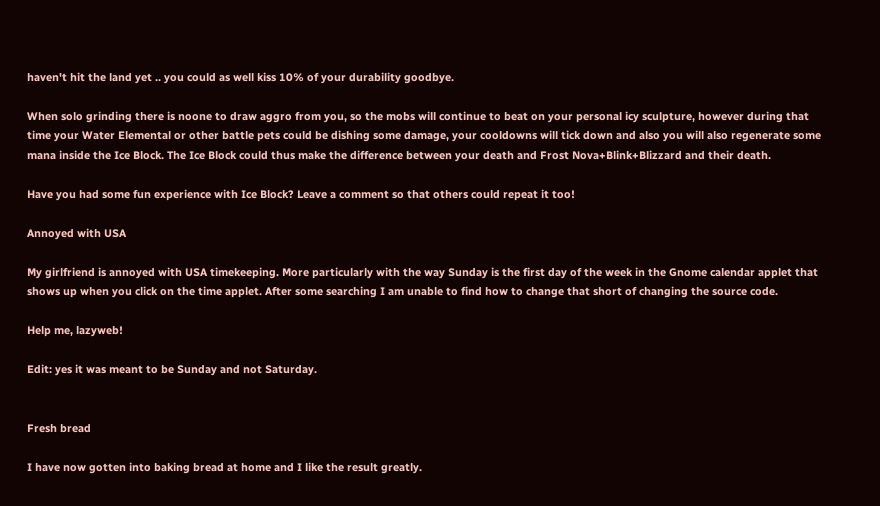haven't hit the land yet .. you could as well kiss 10% of your durability goodbye.

When solo grinding there is noone to draw aggro from you, so the mobs will continue to beat on your personal icy sculpture, however during that time your Water Elemental or other battle pets could be dishing some damage, your cooldowns will tick down and also you will also regenerate some mana inside the Ice Block. The Ice Block could thus make the difference between your death and Frost Nova+Blink+Blizzard and their death.

Have you had some fun experience with Ice Block? Leave a comment so that others could repeat it too!

Annoyed with USA

My girlfriend is annoyed with USA timekeeping. More particularly with the way Sunday is the first day of the week in the Gnome calendar applet that shows up when you click on the time applet. After some searching I am unable to find how to change that short of changing the source code.

Help me, lazyweb!

Edit: yes it was meant to be Sunday and not Saturday.


Fresh bread

I have now gotten into baking bread at home and I like the result greatly.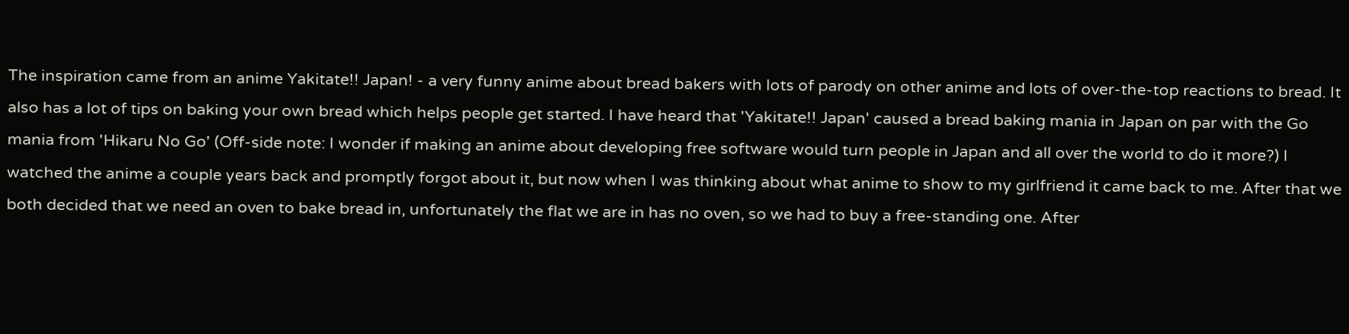The inspiration came from an anime Yakitate!! Japan! - a very funny anime about bread bakers with lots of parody on other anime and lots of over-the-top reactions to bread. It also has a lot of tips on baking your own bread which helps people get started. I have heard that 'Yakitate!! Japan' caused a bread baking mania in Japan on par with the Go mania from 'Hikaru No Go' (Off-side note: I wonder if making an anime about developing free software would turn people in Japan and all over the world to do it more?) I watched the anime a couple years back and promptly forgot about it, but now when I was thinking about what anime to show to my girlfriend it came back to me. After that we both decided that we need an oven to bake bread in, unfortunately the flat we are in has no oven, so we had to buy a free-standing one. After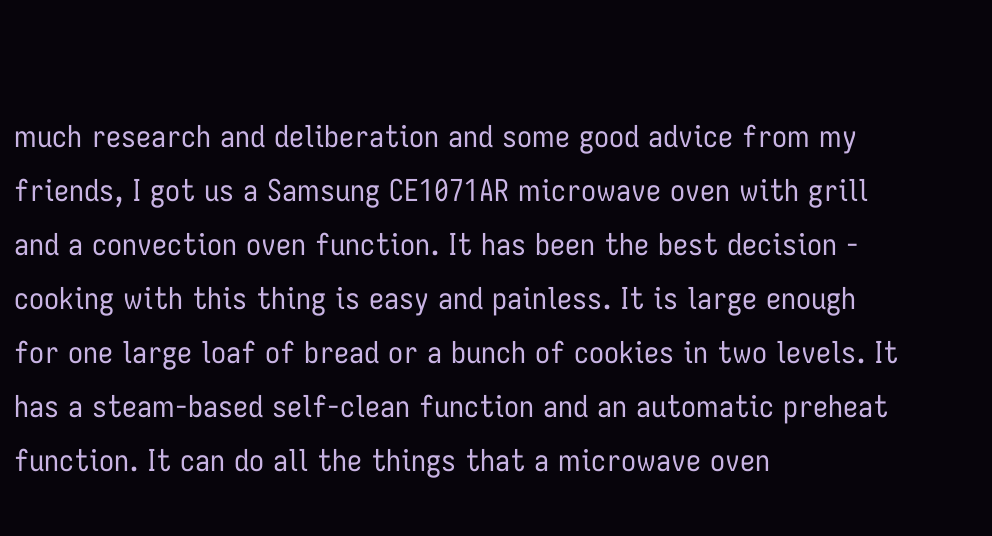much research and deliberation and some good advice from my friends, I got us a Samsung CE1071AR microwave oven with grill and a convection oven function. It has been the best decision - cooking with this thing is easy and painless. It is large enough for one large loaf of bread or a bunch of cookies in two levels. It has a steam-based self-clean function and an automatic preheat function. It can do all the things that a microwave oven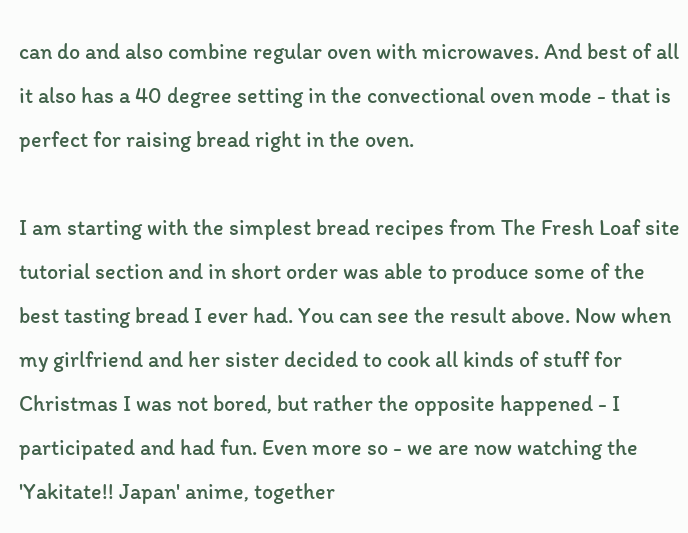can do and also combine regular oven with microwaves. And best of all it also has a 40 degree setting in the convectional oven mode - that is perfect for raising bread right in the oven.

I am starting with the simplest bread recipes from The Fresh Loaf site tutorial section and in short order was able to produce some of the best tasting bread I ever had. You can see the result above. Now when my girlfriend and her sister decided to cook all kinds of stuff for Christmas I was not bored, but rather the opposite happened - I participated and had fun. Even more so - we are now watching the 'Yakitate!! Japan' anime, together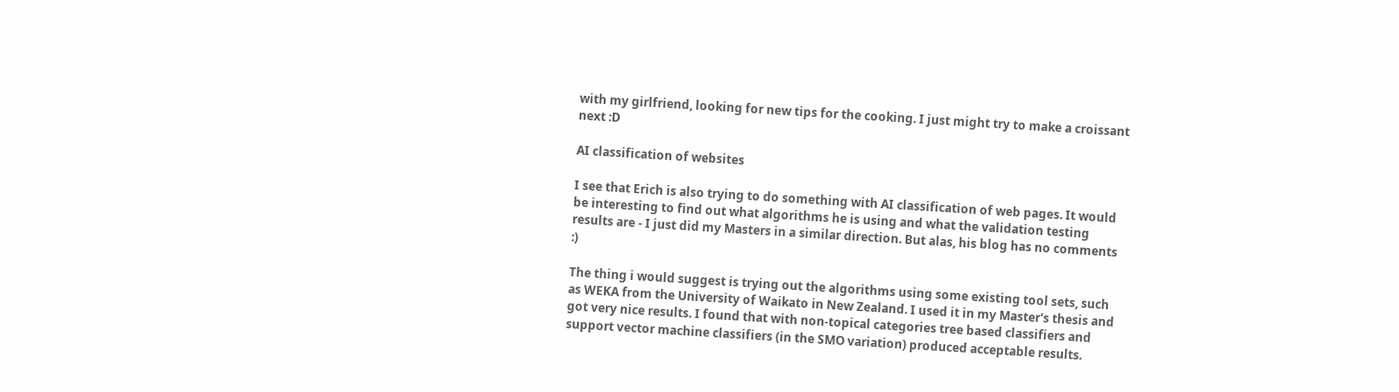with my girlfriend, looking for new tips for the cooking. I just might try to make a croissant next :D

AI classification of websites

I see that Erich is also trying to do something with AI classification of web pages. It would be interesting to find out what algorithms he is using and what the validation testing results are - I just did my Masters in a similar direction. But alas, his blog has no comments :)

The thing i would suggest is trying out the algorithms using some existing tool sets, such as WEKA from the University of Waikato in New Zealand. I used it in my Master's thesis and got very nice results. I found that with non-topical categories tree based classifiers and support vector machine classifiers (in the SMO variation) produced acceptable results.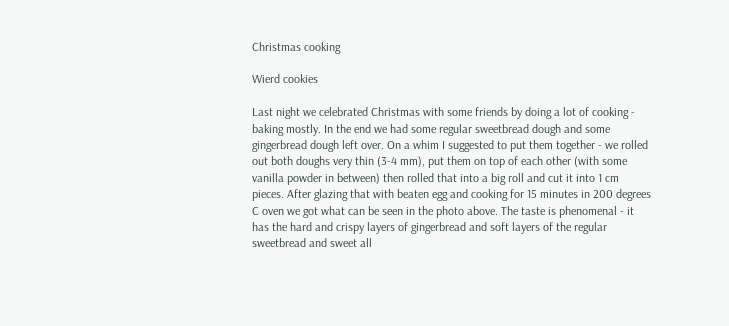Christmas cooking

Wierd cookies

Last night we celebrated Christmas with some friends by doing a lot of cooking - baking mostly. In the end we had some regular sweetbread dough and some gingerbread dough left over. On a whim I suggested to put them together - we rolled out both doughs very thin (3-4 mm), put them on top of each other (with some vanilla powder in between) then rolled that into a big roll and cut it into 1 cm pieces. After glazing that with beaten egg and cooking for 15 minutes in 200 degrees C oven we got what can be seen in the photo above. The taste is phenomenal - it has the hard and crispy layers of gingerbread and soft layers of the regular sweetbread and sweet all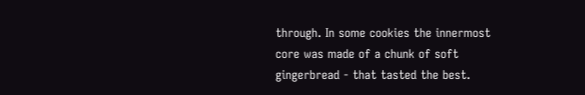through. In some cookies the innermost core was made of a chunk of soft gingerbread - that tasted the best.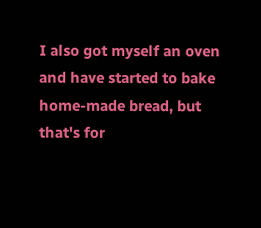I also got myself an oven and have started to bake home-made bread, but that's for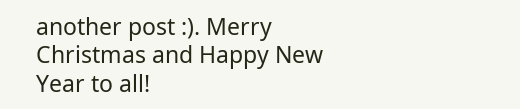another post :). Merry Christmas and Happy New Year to all!